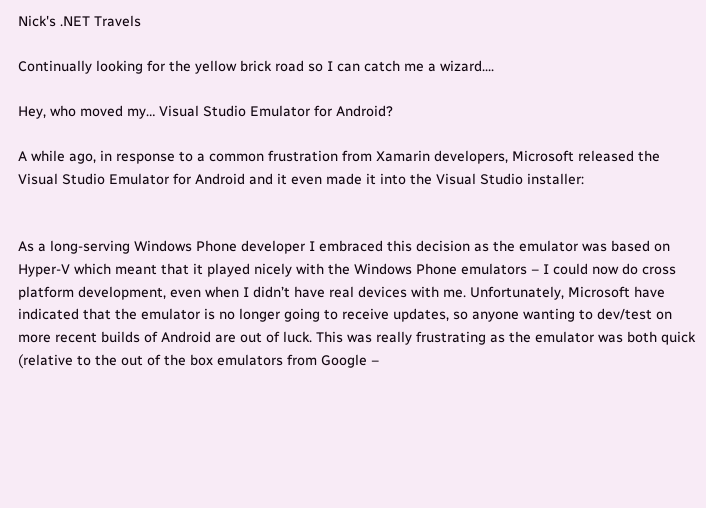Nick's .NET Travels

Continually looking for the yellow brick road so I can catch me a wizard....

Hey, who moved my… Visual Studio Emulator for Android?

A while ago, in response to a common frustration from Xamarin developers, Microsoft released the Visual Studio Emulator for Android and it even made it into the Visual Studio installer:


As a long-serving Windows Phone developer I embraced this decision as the emulator was based on Hyper-V which meant that it played nicely with the Windows Phone emulators – I could now do cross platform development, even when I didn’t have real devices with me. Unfortunately, Microsoft have indicated that the emulator is no longer going to receive updates, so anyone wanting to dev/test on more recent builds of Android are out of luck. This was really frustrating as the emulator was both quick (relative to the out of the box emulators from Google –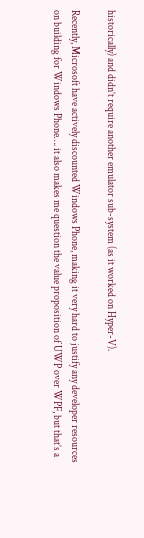historically) and didn’t require another emulator sub-system (as it worked on Hyper-V).

Recently, Microsoft have actively discounted Windows Phone, making it very hard to justify any developer resources on building for Windows Phone…. it also makes me question the value proposition of UWP over WPF, but that’s a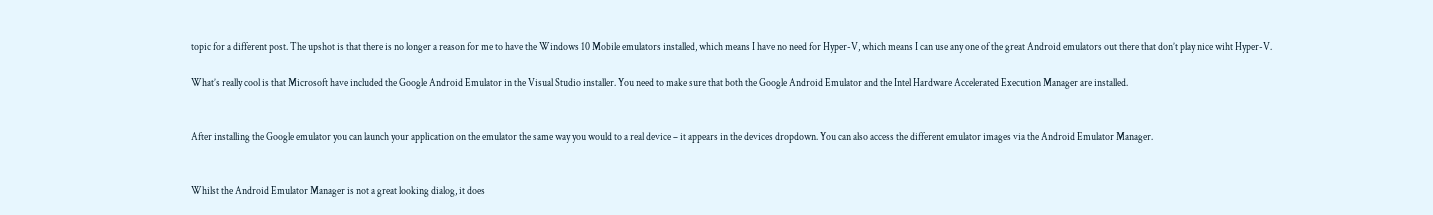topic for a different post. The upshot is that there is no longer a reason for me to have the Windows 10 Mobile emulators installed, which means I have no need for Hyper-V, which means I can use any one of the great Android emulators out there that don’t play nice wiht Hyper-V.

What’s really cool is that Microsoft have included the Google Android Emulator in the Visual Studio installer. You need to make sure that both the Google Android Emulator and the Intel Hardware Accelerated Execution Manager are installed.


After installing the Google emulator you can launch your application on the emulator the same way you would to a real device – it appears in the devices dropdown. You can also access the different emulator images via the Android Emulator Manager.


Whilst the Android Emulator Manager is not a great looking dialog, it does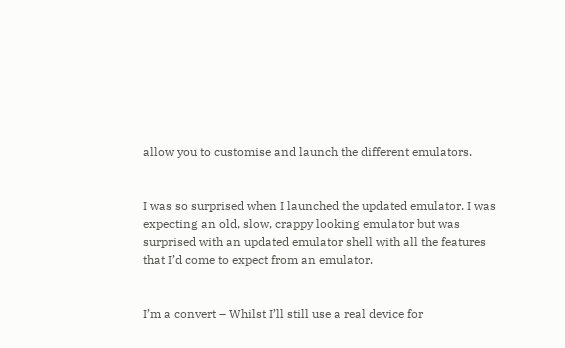allow you to customise and launch the different emulators.


I was so surprised when I launched the updated emulator. I was expecting an old, slow, crappy looking emulator but was surprised with an updated emulator shell with all the features that I’d come to expect from an emulator.


I’m a convert – Whilst I’ll still use a real device for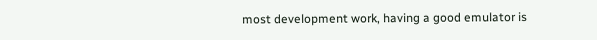most development work, having a good emulator is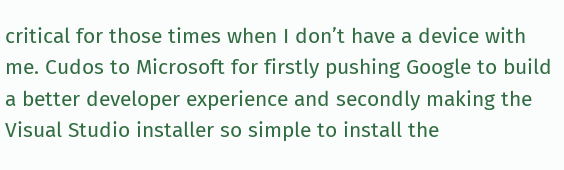critical for those times when I don’t have a device with me. Cudos to Microsoft for firstly pushing Google to build a better developer experience and secondly making the Visual Studio installer so simple to install the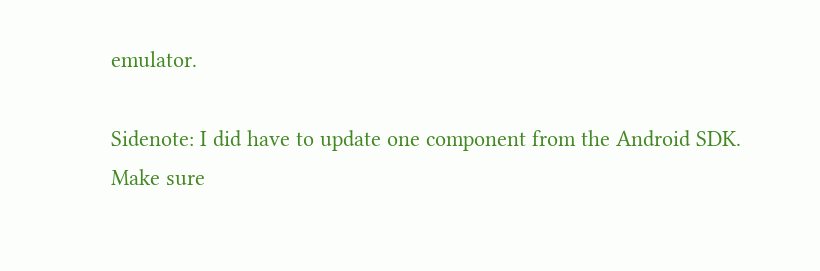emulator.

Sidenote: I did have to update one component from the Android SDK. Make sure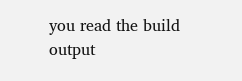you read the build output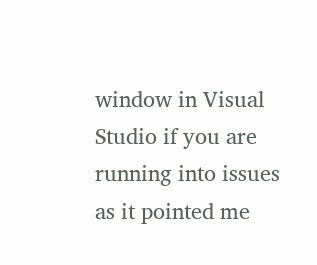window in Visual Studio if you are running into issues as it pointed me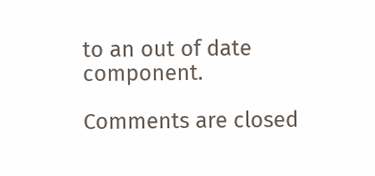to an out of date component.

Comments are closed